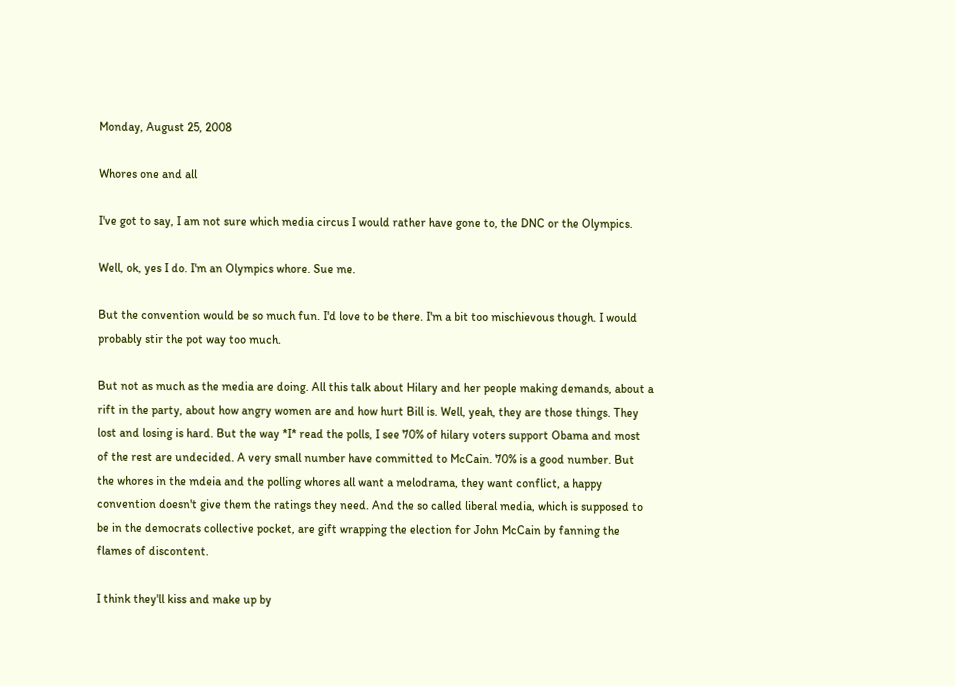Monday, August 25, 2008

Whores one and all

I've got to say, I am not sure which media circus I would rather have gone to, the DNC or the Olympics.

Well, ok, yes I do. I'm an Olympics whore. Sue me.

But the convention would be so much fun. I'd love to be there. I'm a bit too mischievous though. I would probably stir the pot way too much.

But not as much as the media are doing. All this talk about Hilary and her people making demands, about a rift in the party, about how angry women are and how hurt Bill is. Well, yeah, they are those things. They lost and losing is hard. But the way *I* read the polls, I see 70% of hilary voters support Obama and most of the rest are undecided. A very small number have committed to McCain. 70% is a good number. But the whores in the mdeia and the polling whores all want a melodrama, they want conflict, a happy convention doesn't give them the ratings they need. And the so called liberal media, which is supposed to be in the democrats collective pocket, are gift wrapping the election for John McCain by fanning the flames of discontent.

I think they'll kiss and make up by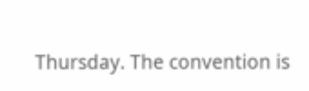Thursday. The convention is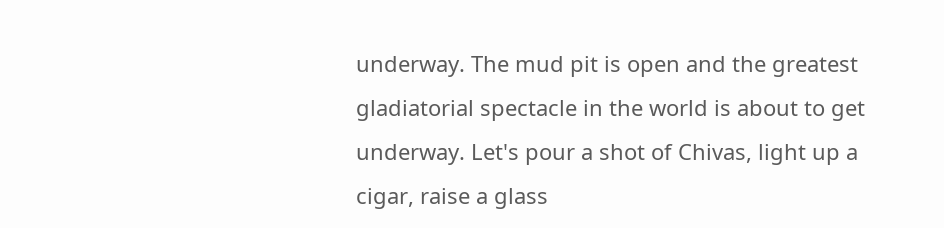underway. The mud pit is open and the greatest gladiatorial spectacle in the world is about to get underway. Let's pour a shot of Chivas, light up a cigar, raise a glass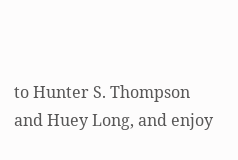to Hunter S. Thompson and Huey Long, and enjoy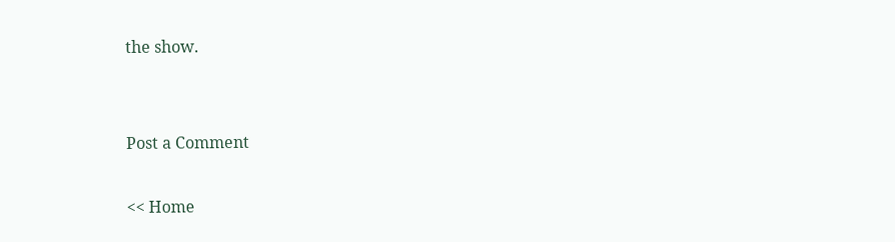the show.


Post a Comment

<< Home